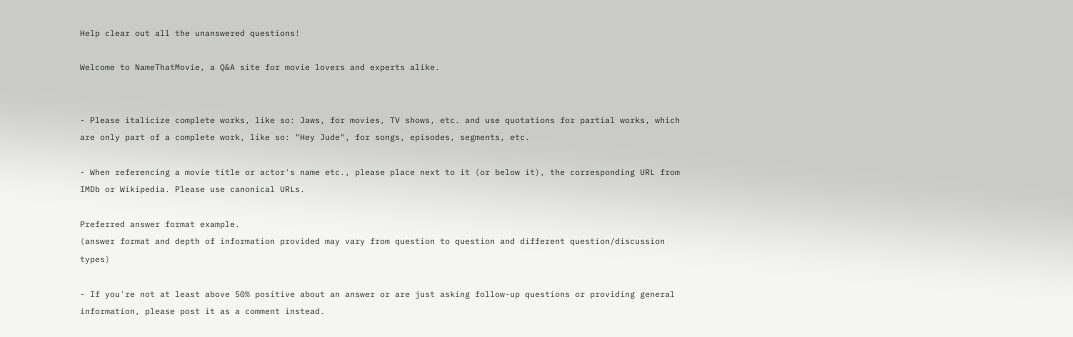Help clear out all the unanswered questions!

Welcome to NameThatMovie, a Q&A site for movie lovers and experts alike.


- Please italicize complete works, like so: Jaws, for movies, TV shows, etc. and use quotations for partial works, which are only part of a complete work, like so: "Hey Jude", for songs, episodes, segments, etc.

- When referencing a movie title or actor's name etc., please place next to it (or below it), the corresponding URL from IMDb or Wikipedia. Please use canonical URLs.

Preferred answer format example.
(answer format and depth of information provided may vary from question to question and different question/discussion types)

- If you're not at least above 50% positive about an answer or are just asking follow-up questions or providing general information, please post it as a comment instead.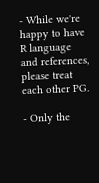- While we're happy to have R language and references, please treat each other PG.

- Only the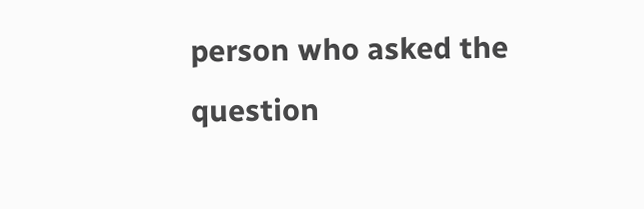person who asked the question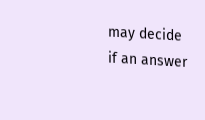may decide if an answer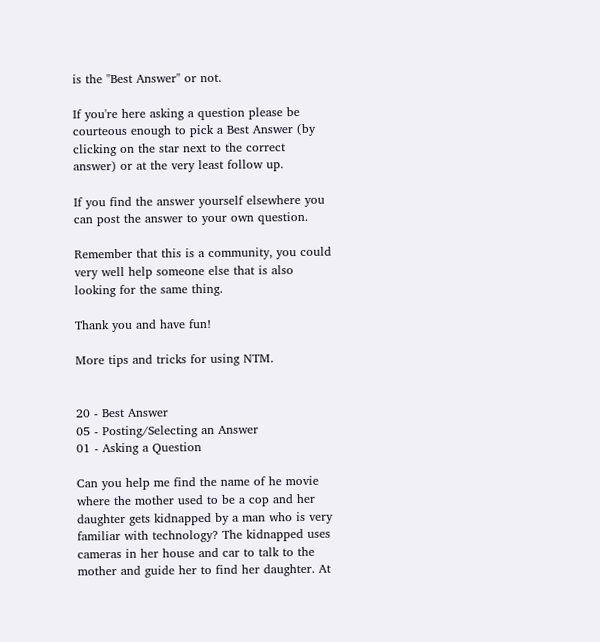is the "Best Answer" or not.

If you're here asking a question please be courteous enough to pick a Best Answer (by clicking on the star next to the correct answer) or at the very least follow up.

If you find the answer yourself elsewhere you can post the answer to your own question.

Remember that this is a community, you could very well help someone else that is also looking for the same thing.

Thank you and have fun!

More tips and tricks for using NTM.


20 - Best Answer
05 - Posting/Selecting an Answer
01 - Asking a Question

Can you help me find the name of he movie where the mother used to be a cop and her daughter gets kidnapped by a man who is very familiar with technology? The kidnapped uses cameras in her house and car to talk to the mother and guide her to find her daughter. At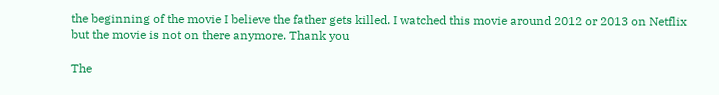the beginning of the movie I believe the father gets killed. I watched this movie around 2012 or 2013 on Netflix but the movie is not on there anymore. Thank you

The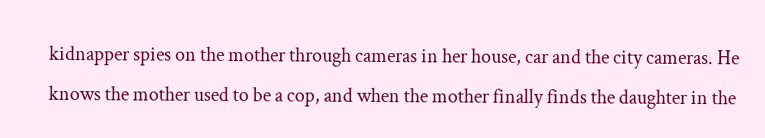kidnapper spies on the mother through cameras in her house, car and the city cameras. He knows the mother used to be a cop, and when the mother finally finds the daughter in the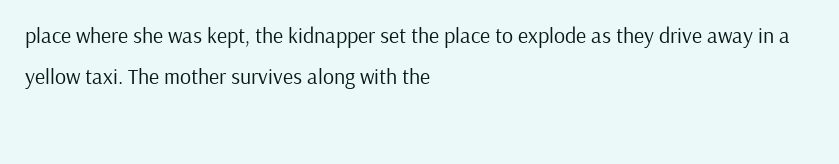place where she was kept, the kidnapper set the place to explode as they drive away in a yellow taxi. The mother survives along with the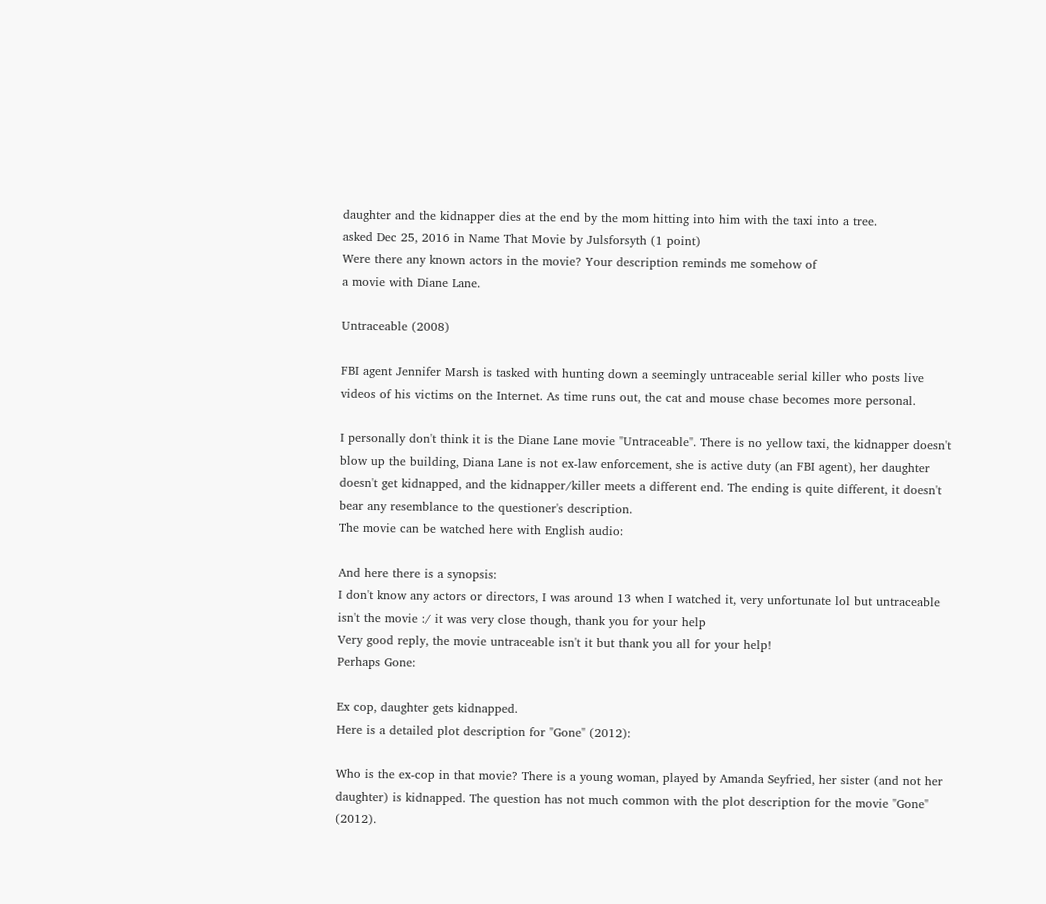daughter and the kidnapper dies at the end by the mom hitting into him with the taxi into a tree.
asked Dec 25, 2016 in Name That Movie by Julsforsyth (1 point)
Were there any known actors in the movie? Your description reminds me somehow of
a movie with Diane Lane.

Untraceable (2008)

FBI agent Jennifer Marsh is tasked with hunting down a seemingly untraceable serial killer who posts live videos of his victims on the Internet. As time runs out, the cat and mouse chase becomes more personal.

I personally don't think it is the Diane Lane movie "Untraceable". There is no yellow taxi, the kidnapper doesn't blow up the building, Diana Lane is not ex-law enforcement, she is active duty (an FBI agent), her daughter doesn't get kidnapped, and the kidnapper/killer meets a different end. The ending is quite different, it doesn't bear any resemblance to the questioner's description.
The movie can be watched here with English audio:

And here there is a synopsis:
I don't know any actors or directors, I was around 13 when I watched it, very unfortunate lol but untraceable isn't the movie :/ it was very close though, thank you for your help
Very good reply, the movie untraceable isn't it but thank you all for your help!
Perhaps Gone:

Ex cop, daughter gets kidnapped.
Here is a detailed plot description for "Gone" (2012):

Who is the ex-cop in that movie? There is a young woman, played by Amanda Seyfried, her sister (and not her daughter) is kidnapped. The question has not much common with the plot description for the movie "Gone" (2012).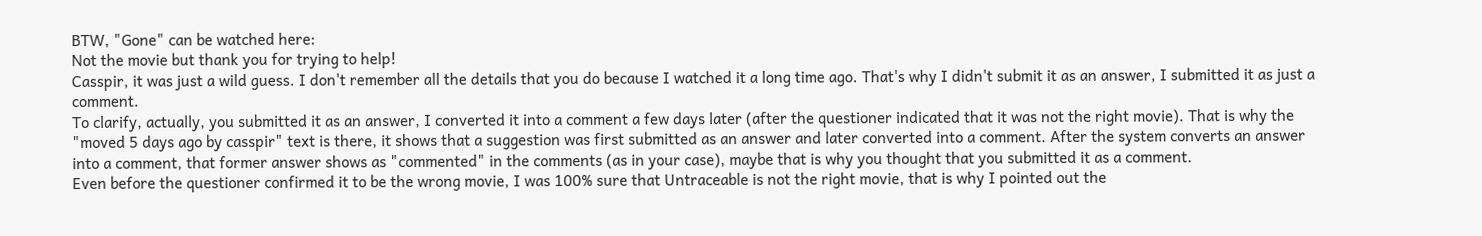BTW, "Gone" can be watched here:
Not the movie but thank you for trying to help!
Casspir, it was just a wild guess. I don't remember all the details that you do because I watched it a long time ago. That's why I didn't submit it as an answer, I submitted it as just a comment.
To clarify, actually, you submitted it as an answer, I converted it into a comment a few days later (after the questioner indicated that it was not the right movie). That is why the "moved 5 days ago by casspir" text is there, it shows that a suggestion was first submitted as an answer and later converted into a comment. After the system converts an answer into a comment, that former answer shows as "commented" in the comments (as in your case), maybe that is why you thought that you submitted it as a comment.
Even before the questioner confirmed it to be the wrong movie, I was 100% sure that Untraceable is not the right movie, that is why I pointed out the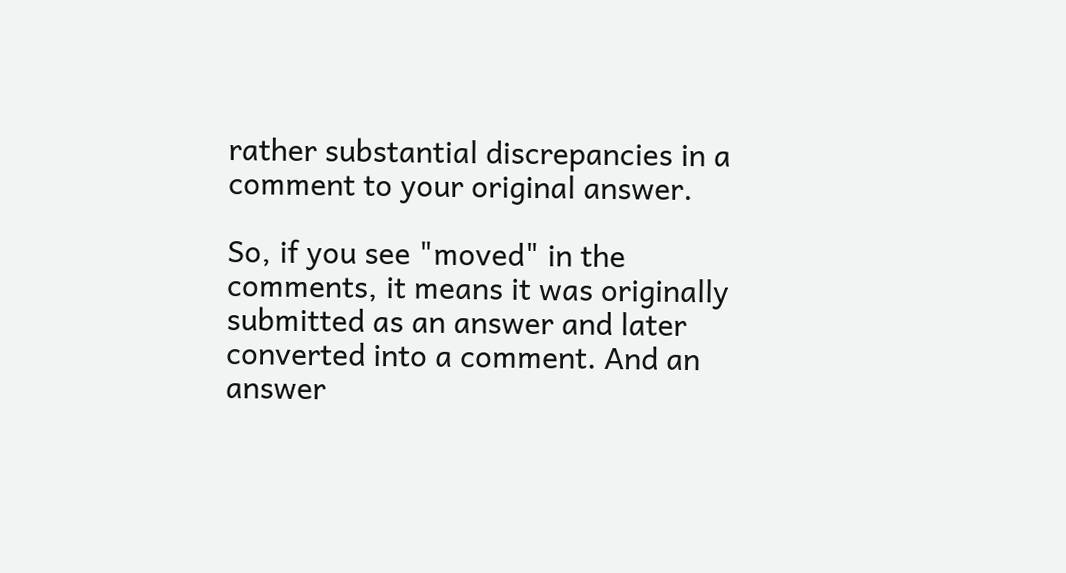rather substantial discrepancies in a comment to your original answer.

So, if you see "moved" in the comments, it means it was originally submitted as an answer and later converted into a comment. And an answer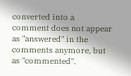converted into a comment does not appear as "answered" in the comments anymore, but as "commented".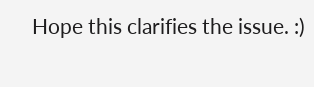Hope this clarifies the issue. :)